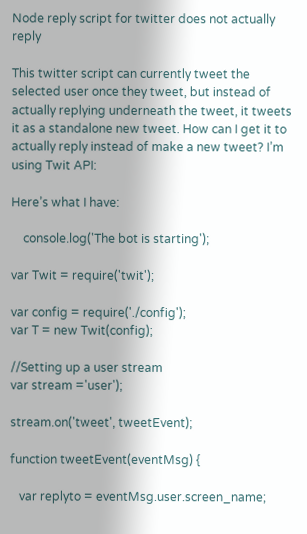Node reply script for twitter does not actually reply

This twitter script can currently tweet the selected user once they tweet, but instead of actually replying underneath the tweet, it tweets it as a standalone new tweet. How can I get it to actually reply instead of make a new tweet? I’m using Twit API:

Here’s what I have:

    console.log('The bot is starting');

var Twit = require('twit');

var config = require('./config');
var T = new Twit(config);

//Setting up a user stream
var stream ='user');

stream.on('tweet', tweetEvent);

function tweetEvent(eventMsg) {

   var replyto = eventMsg.user.screen_name;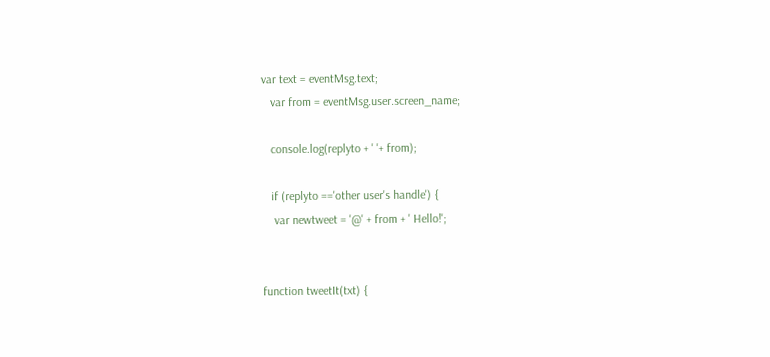var text = eventMsg.text;
   var from = eventMsg.user.screen_name;

   console.log(replyto + ' '+ from);

   if (replyto =='other user's handle') {
    var newtweet = '@' + from + ' Hello!';


function tweetIt(txt) {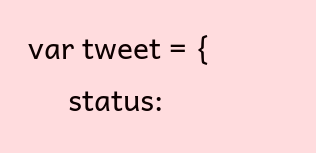var tweet = {
     status: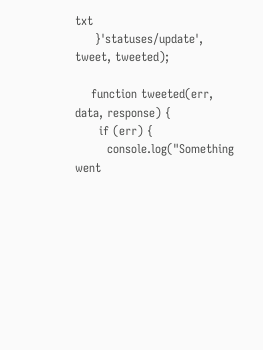txt
     }'statuses/update', tweet, tweeted);

    function tweeted(err, data, response) {
      if (err) {
        console.log("Something went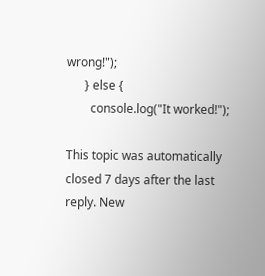wrong!");
      } else {
        console.log("It worked!");

This topic was automatically closed 7 days after the last reply. New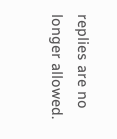replies are no longer allowed.